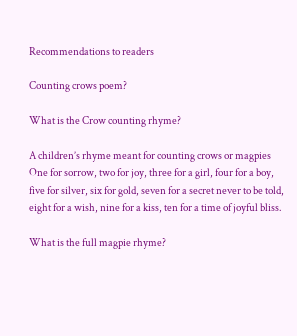Recommendations to readers

Counting crows poem?

What is the Crow counting rhyme?

A children’s rhyme meant for counting crows or magpies One for sorrow, two for joy, three for a girl, four for a boy, five for silver, six for gold, seven for a secret never to be told, eight for a wish, nine for a kiss, ten for a time of joyful bliss.

What is the full magpie rhyme?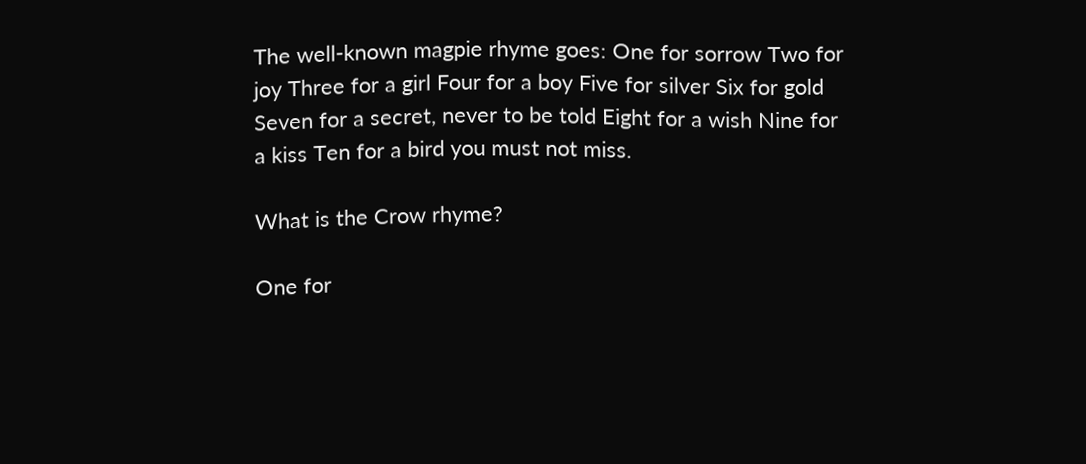The well-known magpie rhyme goes: One for sorrow Two for joy Three for a girl Four for a boy Five for silver Six for gold Seven for a secret, never to be told Eight for a wish Nine for a kiss Ten for a bird you must not miss.

What is the Crow rhyme?

One for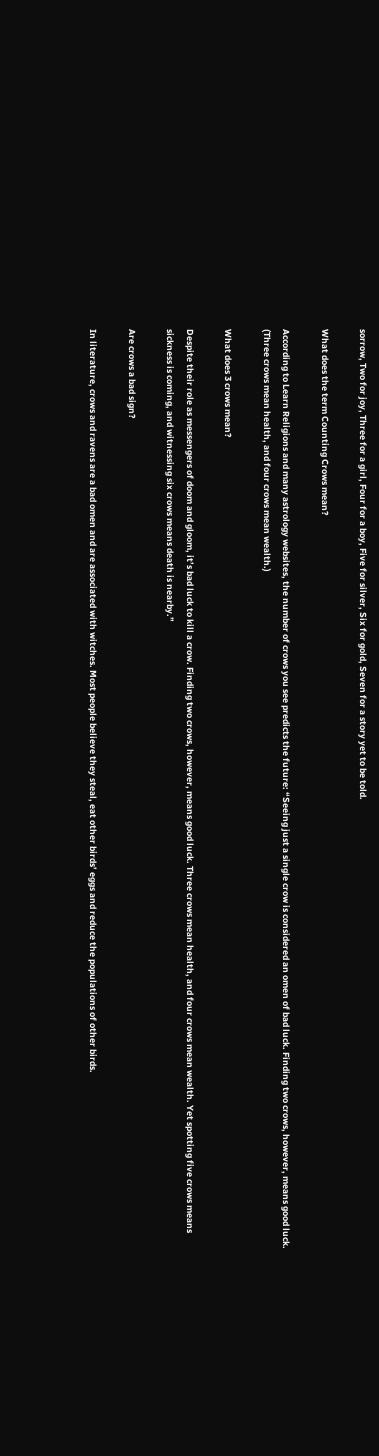sorrow, Two for joy, Three for a girl, Four for a boy, Five for silver, Six for gold, Seven for a story yet to be told.

What does the term Counting Crows mean?

According to Learn Religions and many astrology websites, the number of crows you see predicts the future: “Seeing just a single crow is considered an omen of bad luck. Finding two crows, however, means good luck. (Three crows mean health, and four crows mean wealth.)

What does 3 crows mean?

Despite their role as messengers of doom and gloom, it’s bad luck to kill a crow. Finding two crows, however, means good luck. Three crows mean health, and four crows mean wealth. Yet spotting five crows means sickness is coming, and witnessing six crows means death is nearby.”

Are crows a bad sign?

In literature, crows and ravens are a bad omen and are associated with witches. Most people believe they steal, eat other birds’ eggs and reduce the populations of other birds.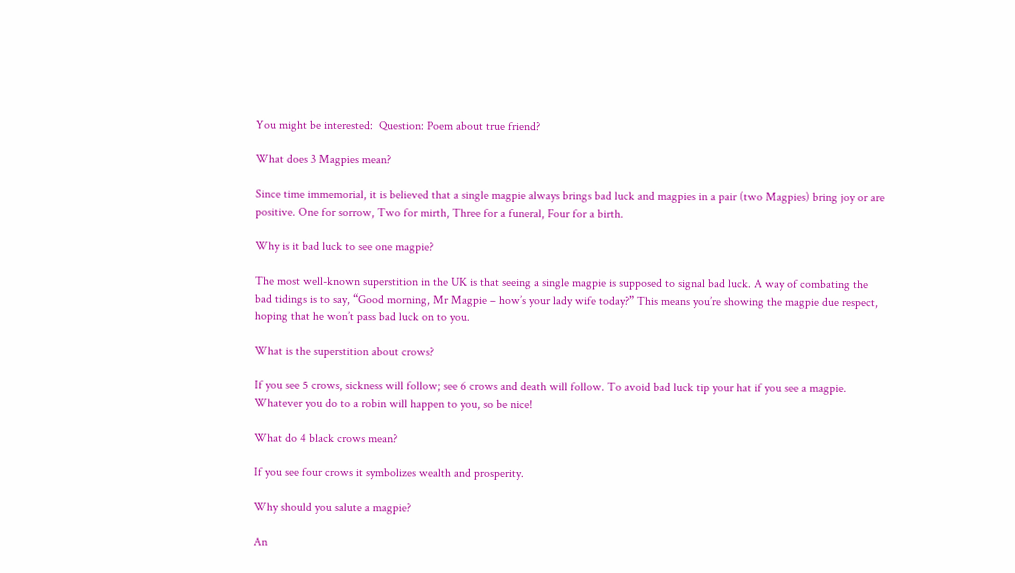You might be interested:  Question: Poem about true friend?

What does 3 Magpies mean?

Since time immemorial, it is believed that a single magpie always brings bad luck and magpies in a pair (two Magpies) bring joy or are positive. One for sorrow, Two for mirth, Three for a funeral, Four for a birth.

Why is it bad luck to see one magpie?

The most well-known superstition in the UK is that seeing a single magpie is supposed to signal bad luck. A way of combating the bad tidings is to say, “Good morning, Mr Magpie – how’s your lady wife today?” This means you’re showing the magpie due respect, hoping that he won’t pass bad luck on to you.

What is the superstition about crows?

If you see 5 crows, sickness will follow; see 6 crows and death will follow. To avoid bad luck tip your hat if you see a magpie. Whatever you do to a robin will happen to you, so be nice!

What do 4 black crows mean?

If you see four crows it symbolizes wealth and prosperity.

Why should you salute a magpie?

An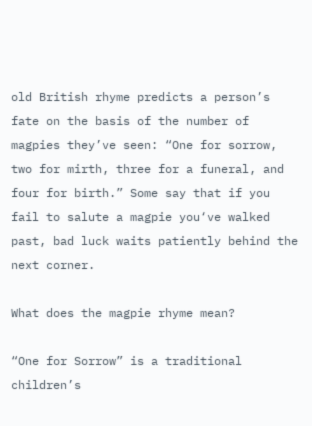old British rhyme predicts a person’s fate on the basis of the number of magpies they’ve seen: “One for sorrow, two for mirth, three for a funeral, and four for birth.” Some say that if you fail to salute a magpie you‘ve walked past, bad luck waits patiently behind the next corner.

What does the magpie rhyme mean?

“One for Sorrow” is a traditional children’s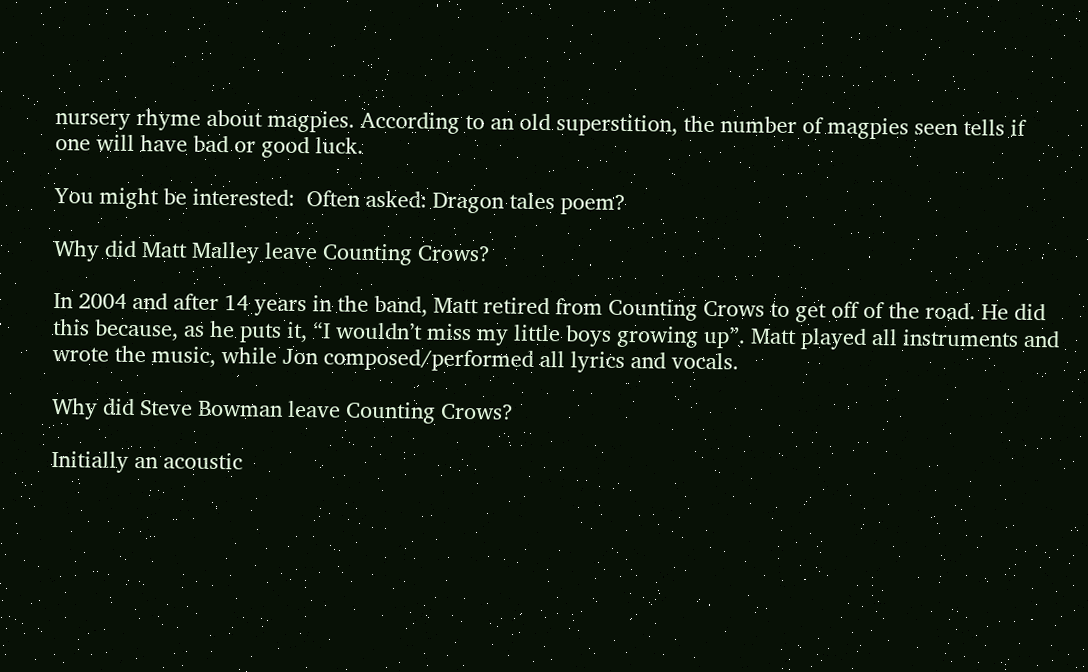nursery rhyme about magpies. According to an old superstition, the number of magpies seen tells if one will have bad or good luck.

You might be interested:  Often asked: Dragon tales poem?

Why did Matt Malley leave Counting Crows?

In 2004 and after 14 years in the band, Matt retired from Counting Crows to get off of the road. He did this because, as he puts it, “I wouldn’t miss my little boys growing up”. Matt played all instruments and wrote the music, while Jon composed/performed all lyrics and vocals.

Why did Steve Bowman leave Counting Crows?

Initially an acoustic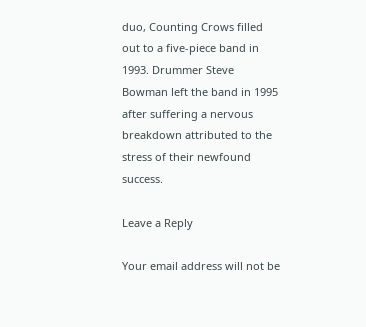duo, Counting Crows filled out to a five-piece band in 1993. Drummer Steve Bowman left the band in 1995 after suffering a nervous breakdown attributed to the stress of their newfound success.

Leave a Reply

Your email address will not be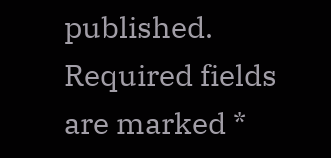published. Required fields are marked *